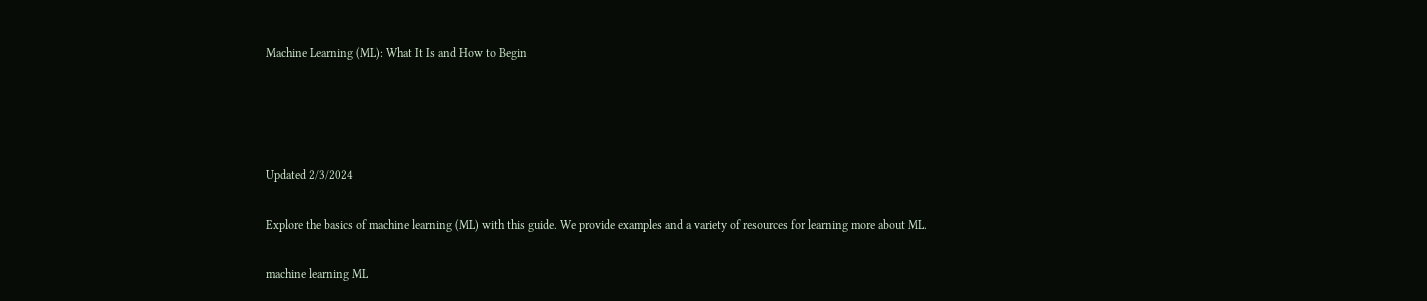Machine Learning (ML): What It Is and How to Begin




Updated 2/3/2024

Explore the basics of machine learning (ML) with this guide. We provide examples and a variety of resources for learning more about ML.

machine learning ML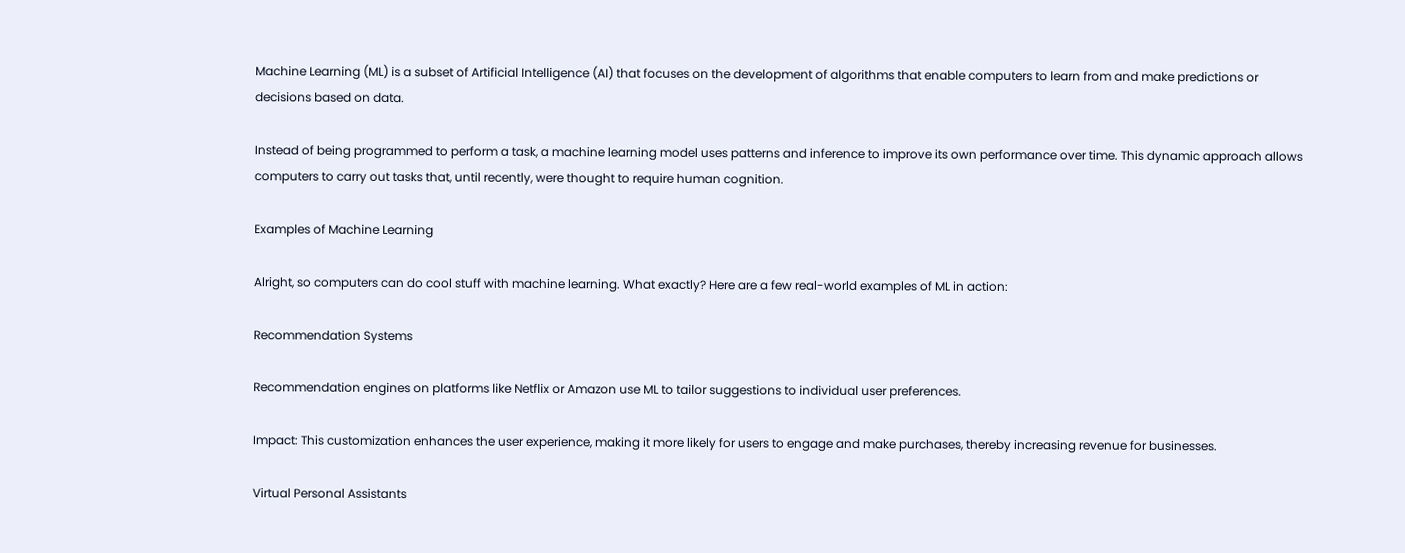Machine Learning (ML) is a subset of Artificial Intelligence (AI) that focuses on the development of algorithms that enable computers to learn from and make predictions or decisions based on data.

Instead of being programmed to perform a task, a machine learning model uses patterns and inference to improve its own performance over time. This dynamic approach allows computers to carry out tasks that, until recently, were thought to require human cognition.

Examples of Machine Learning

Alright, so computers can do cool stuff with machine learning. What exactly? Here are a few real-world examples of ML in action:

Recommendation Systems

Recommendation engines on platforms like Netflix or Amazon use ML to tailor suggestions to individual user preferences.

Impact: This customization enhances the user experience, making it more likely for users to engage and make purchases, thereby increasing revenue for businesses.

Virtual Personal Assistants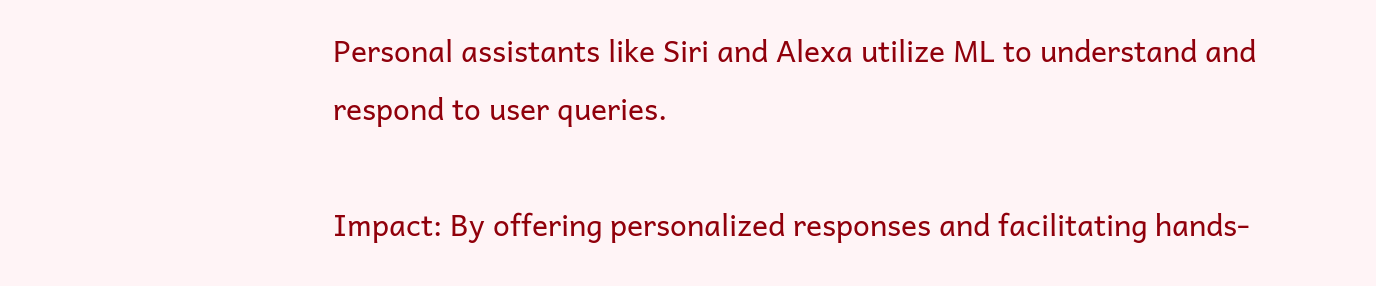Personal assistants like Siri and Alexa utilize ML to understand and respond to user queries.

Impact: By offering personalized responses and facilitating hands-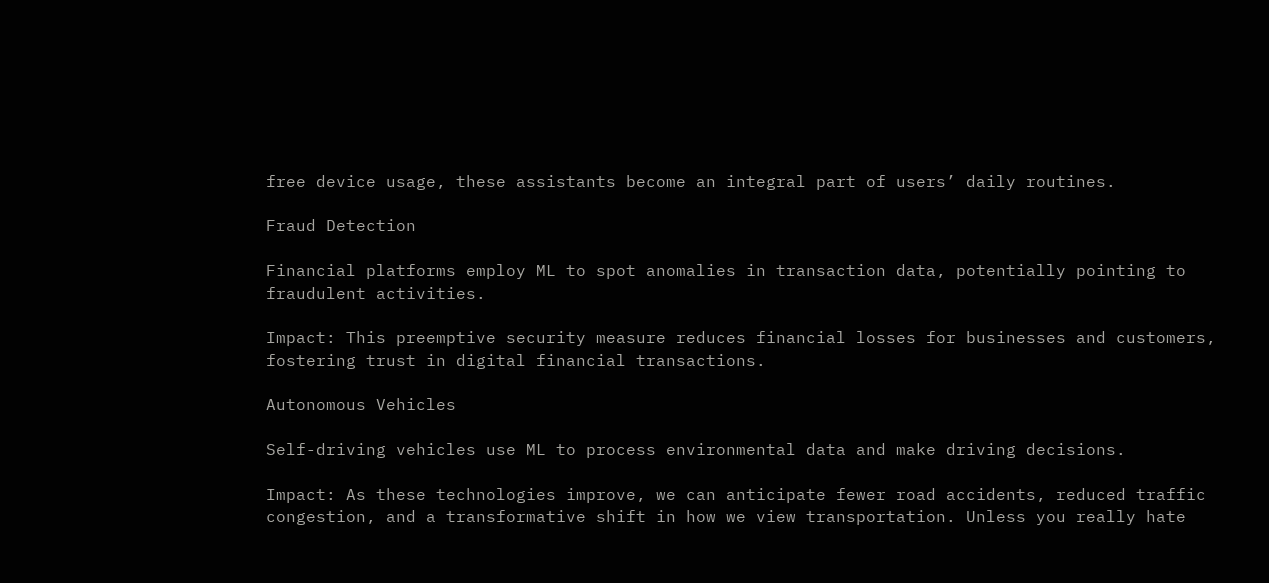free device usage, these assistants become an integral part of users’ daily routines.

Fraud Detection

Financial platforms employ ML to spot anomalies in transaction data, potentially pointing to fraudulent activities.

Impact: This preemptive security measure reduces financial losses for businesses and customers, fostering trust in digital financial transactions.

Autonomous Vehicles

Self-driving vehicles use ML to process environmental data and make driving decisions.

Impact: As these technologies improve, we can anticipate fewer road accidents, reduced traffic congestion, and a transformative shift in how we view transportation. Unless you really hate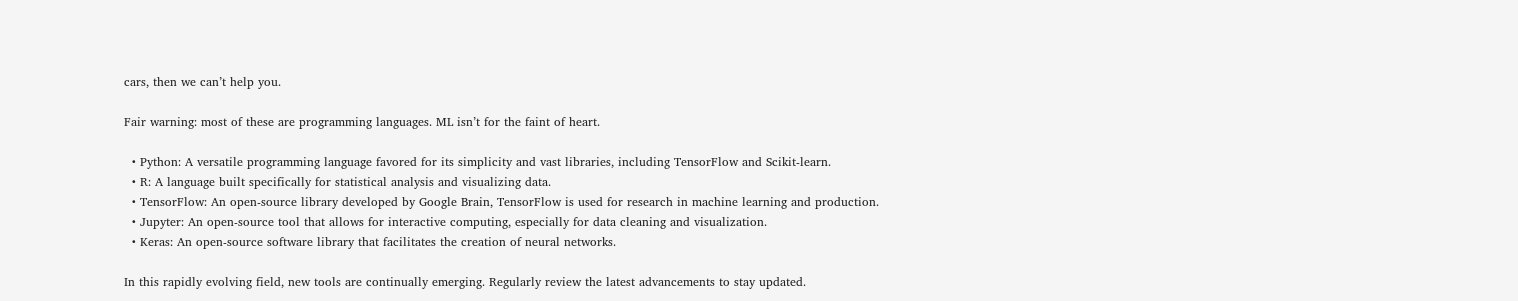cars, then we can’t help you.

Fair warning: most of these are programming languages. ML isn’t for the faint of heart.

  • Python: A versatile programming language favored for its simplicity and vast libraries, including TensorFlow and Scikit-learn.
  • R: A language built specifically for statistical analysis and visualizing data.
  • TensorFlow: An open-source library developed by Google Brain, TensorFlow is used for research in machine learning and production.
  • Jupyter: An open-source tool that allows for interactive computing, especially for data cleaning and visualization.
  • Keras: An open-source software library that facilitates the creation of neural networks.

In this rapidly evolving field, new tools are continually emerging. Regularly review the latest advancements to stay updated.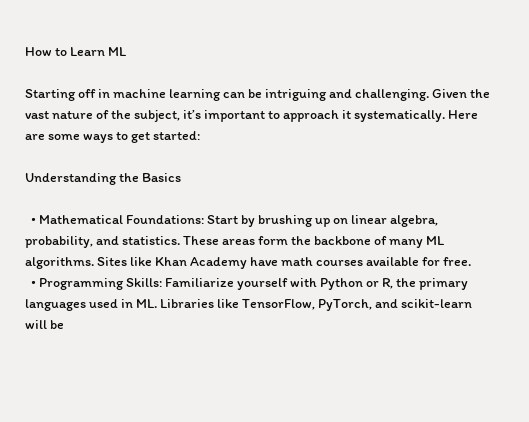How to Learn ML

Starting off in machine learning can be intriguing and challenging. Given the vast nature of the subject, it’s important to approach it systematically. Here are some ways to get started:

Understanding the Basics

  • Mathematical Foundations: Start by brushing up on linear algebra, probability, and statistics. These areas form the backbone of many ML algorithms. Sites like Khan Academy have math courses available for free.
  • Programming Skills: Familiarize yourself with Python or R, the primary languages used in ML. Libraries like TensorFlow, PyTorch, and scikit-learn will be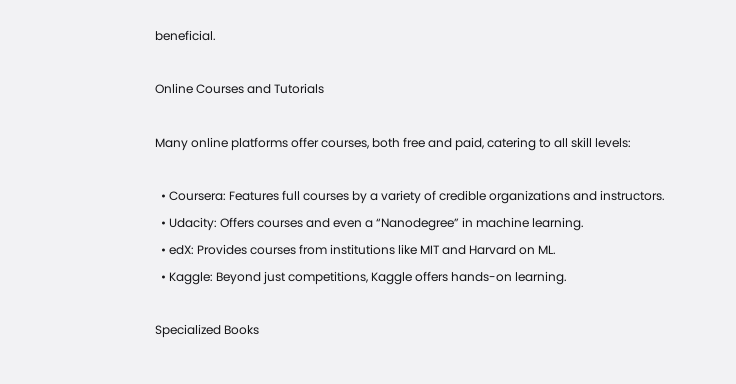beneficial.

Online Courses and Tutorials

Many online platforms offer courses, both free and paid, catering to all skill levels:

  • Coursera: Features full courses by a variety of credible organizations and instructors.
  • Udacity: Offers courses and even a “Nanodegree” in machine learning.
  • edX: Provides courses from institutions like MIT and Harvard on ML.
  • Kaggle: Beyond just competitions, Kaggle offers hands-on learning.

Specialized Books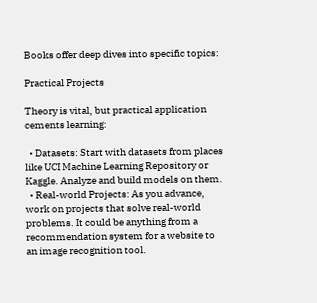Books offer deep dives into specific topics:

Practical Projects

Theory is vital, but practical application cements learning:

  • Datasets: Start with datasets from places like UCI Machine Learning Repository or Kaggle. Analyze and build models on them.
  • Real-world Projects: As you advance, work on projects that solve real-world problems. It could be anything from a recommendation system for a website to an image recognition tool.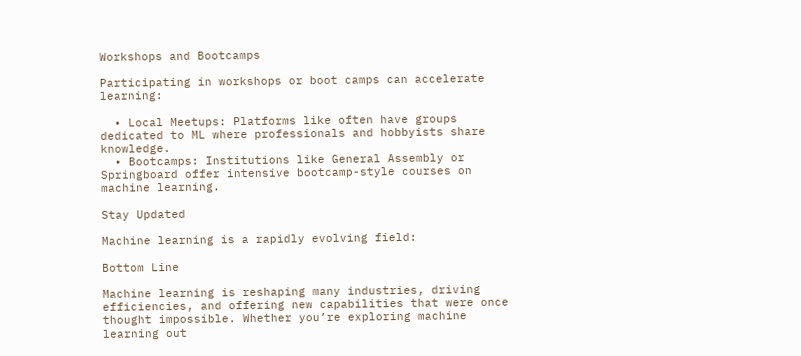Workshops and Bootcamps

Participating in workshops or boot camps can accelerate learning:

  • Local Meetups: Platforms like often have groups dedicated to ML where professionals and hobbyists share knowledge.
  • Bootcamps: Institutions like General Assembly or Springboard offer intensive bootcamp-style courses on machine learning.

Stay Updated

Machine learning is a rapidly evolving field:

Bottom Line

Machine learning is reshaping many industries, driving efficiencies, and offering new capabilities that were once thought impossible. Whether you’re exploring machine learning out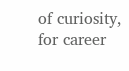of curiosity, for career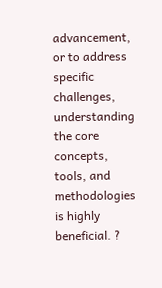advancement, or to address specific challenges, understanding the core concepts, tools, and methodologies is highly beneficial. ?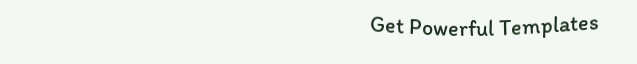Get Powerful Templates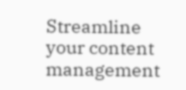Streamline your content management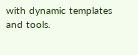with dynamic templates and tools.